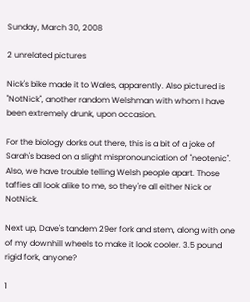Sunday, March 30, 2008

2 unrelated pictures

Nick's bike made it to Wales, apparently. Also pictured is "NotNick", another random Welshman with whom I have been extremely drunk, upon occasion.

For the biology dorks out there, this is a bit of a joke of Sarah's based on a slight mispronounciation of "neotenic". Also, we have trouble telling Welsh people apart. Those taffies all look alike to me, so they're all either Nick or NotNick.

Next up, Dave's tandem 29er fork and stem, along with one of my downhill wheels to make it look cooler. 3.5 pound rigid fork, anyone?

1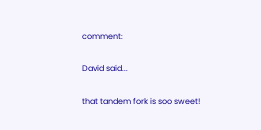comment:

David said...

that tandem fork is soo sweet!